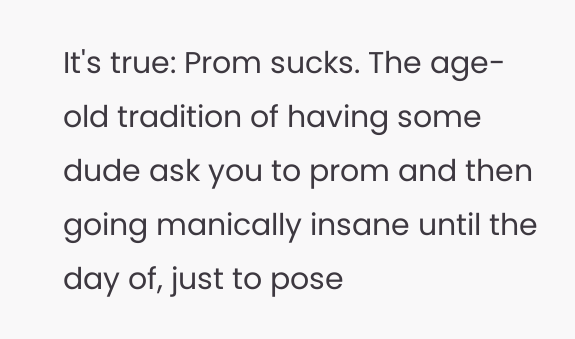It's true: Prom sucks. The age-old tradition of having some dude ask you to prom and then going manically insane until the day of, just to pose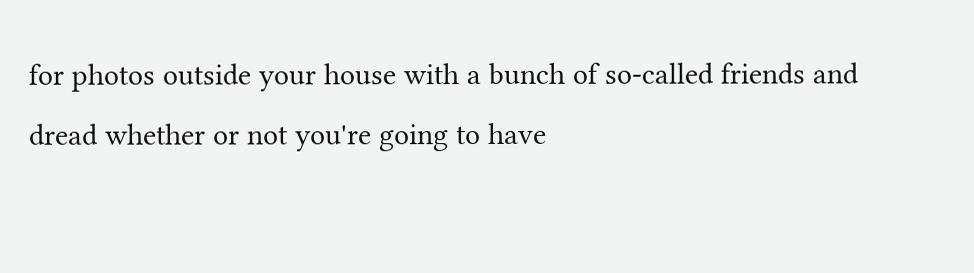for photos outside your house with a bunch of so-called friends and dread whether or not you're going to have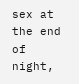sex at the end of night,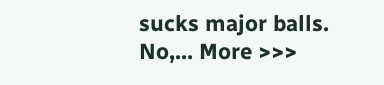sucks major balls. No,... More >>>